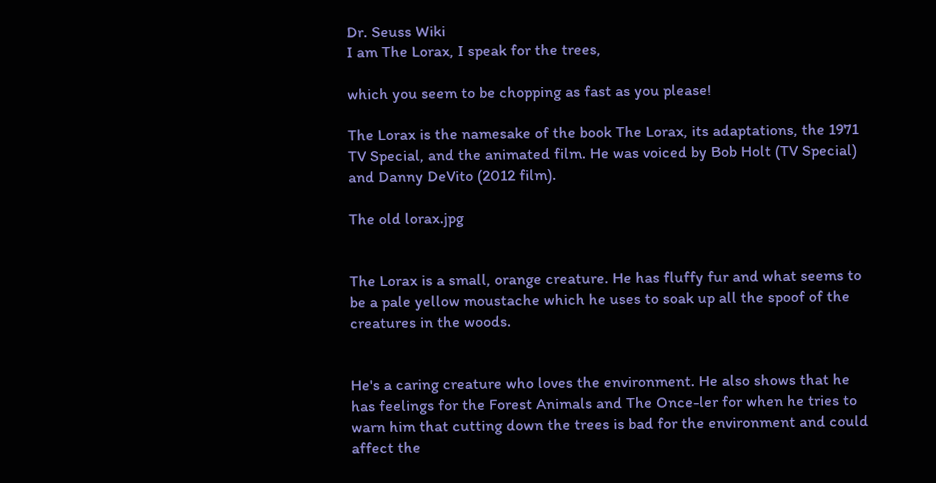Dr. Seuss Wiki
I am The Lorax, I speak for the trees,

which you seem to be chopping as fast as you please!

The Lorax is the namesake of the book The Lorax, its adaptations, the 1971 TV Special, and the animated film. He was voiced by Bob Holt (TV Special) and Danny DeVito (2012 film).

The old lorax.jpg


The Lorax is a small, orange creature. He has fluffy fur and what seems to be a pale yellow moustache which he uses to soak up all the spoof of the creatures in the woods.


He's a caring creature who loves the environment. He also shows that he has feelings for the Forest Animals and The Once-ler for when he tries to warn him that cutting down the trees is bad for the environment and could affect the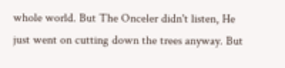whole world. But The Onceler didn't listen, He just went on cutting down the trees anyway. But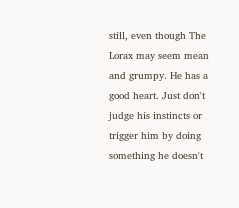still, even though The Lorax may seem mean and grumpy. He has a good heart. Just don't judge his instincts or trigger him by doing something he doesn't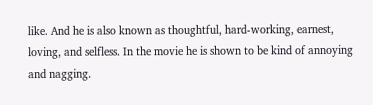like. And he is also known as thoughtful, hard-working, earnest, loving, and selfless. In the movie he is shown to be kind of annoying and nagging.